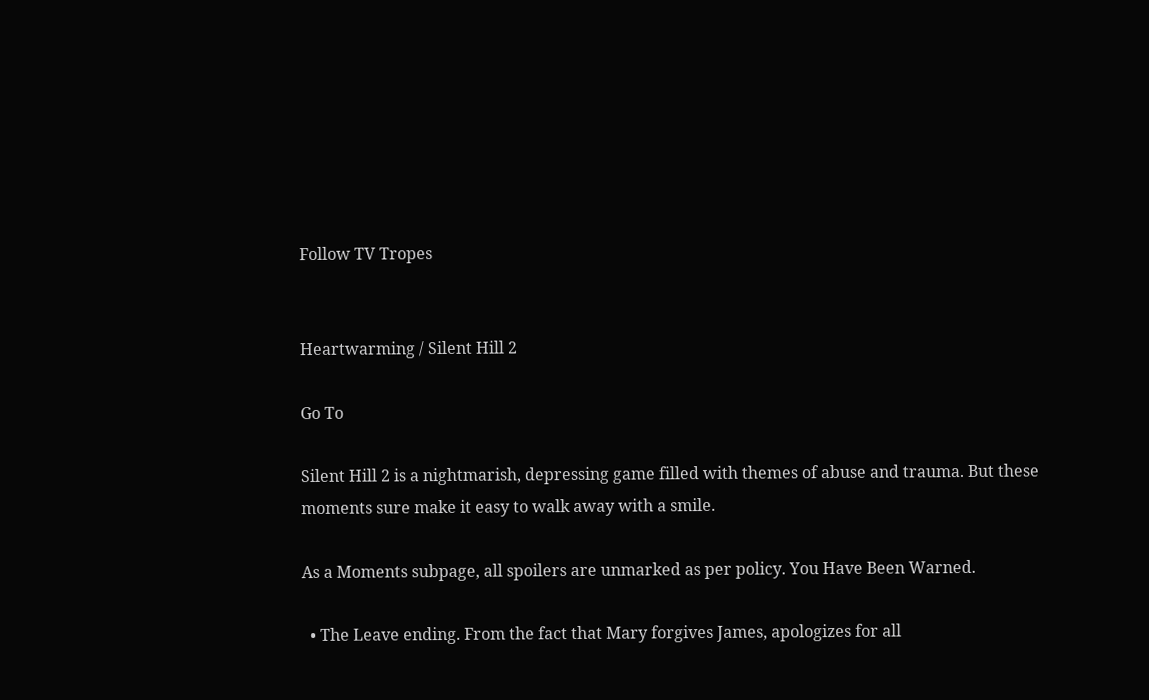Follow TV Tropes


Heartwarming / Silent Hill 2

Go To

Silent Hill 2 is a nightmarish, depressing game filled with themes of abuse and trauma. But these moments sure make it easy to walk away with a smile.

As a Moments subpage, all spoilers are unmarked as per policy. You Have Been Warned.

  • The Leave ending. From the fact that Mary forgives James, apologizes for all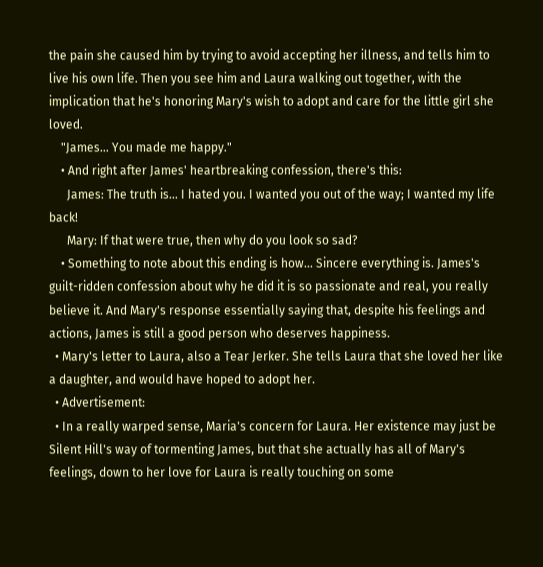the pain she caused him by trying to avoid accepting her illness, and tells him to live his own life. Then you see him and Laura walking out together, with the implication that he's honoring Mary's wish to adopt and care for the little girl she loved.
    "James... You made me happy."
    • And right after James' heartbreaking confession, there's this:
      James: The truth is... I hated you. I wanted you out of the way; I wanted my life back!
      Mary: If that were true, then why do you look so sad?
    • Something to note about this ending is how... Sincere everything is. James's guilt-ridden confession about why he did it is so passionate and real, you really believe it. And Mary's response essentially saying that, despite his feelings and actions, James is still a good person who deserves happiness.
  • Mary's letter to Laura, also a Tear Jerker. She tells Laura that she loved her like a daughter, and would have hoped to adopt her.
  • Advertisement:
  • In a really warped sense, Maria's concern for Laura. Her existence may just be Silent Hill's way of tormenting James, but that she actually has all of Mary's feelings, down to her love for Laura is really touching on some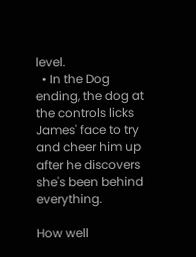level.
  • In the Dog ending, the dog at the controls licks James' face to try and cheer him up after he discovers she's been behind everything.

How well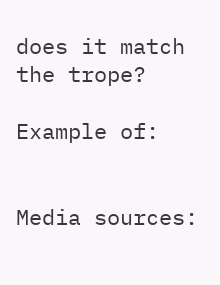does it match the trope?

Example of:


Media sources: